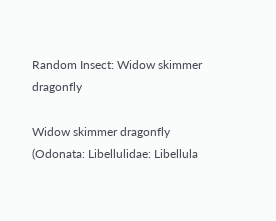Random Insect: Widow skimmer dragonfly

Widow skimmer dragonfly (Odonata: Libellulidae: Libellula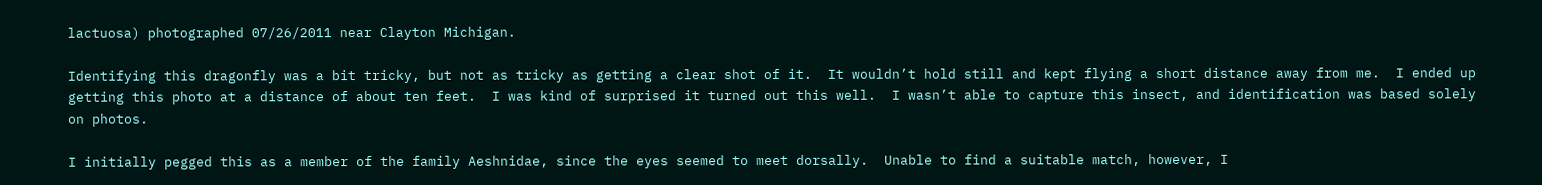lactuosa) photographed 07/26/2011 near Clayton Michigan.

Identifying this dragonfly was a bit tricky, but not as tricky as getting a clear shot of it.  It wouldn’t hold still and kept flying a short distance away from me.  I ended up getting this photo at a distance of about ten feet.  I was kind of surprised it turned out this well.  I wasn’t able to capture this insect, and identification was based solely on photos.

I initially pegged this as a member of the family Aeshnidae, since the eyes seemed to meet dorsally.  Unable to find a suitable match, however, I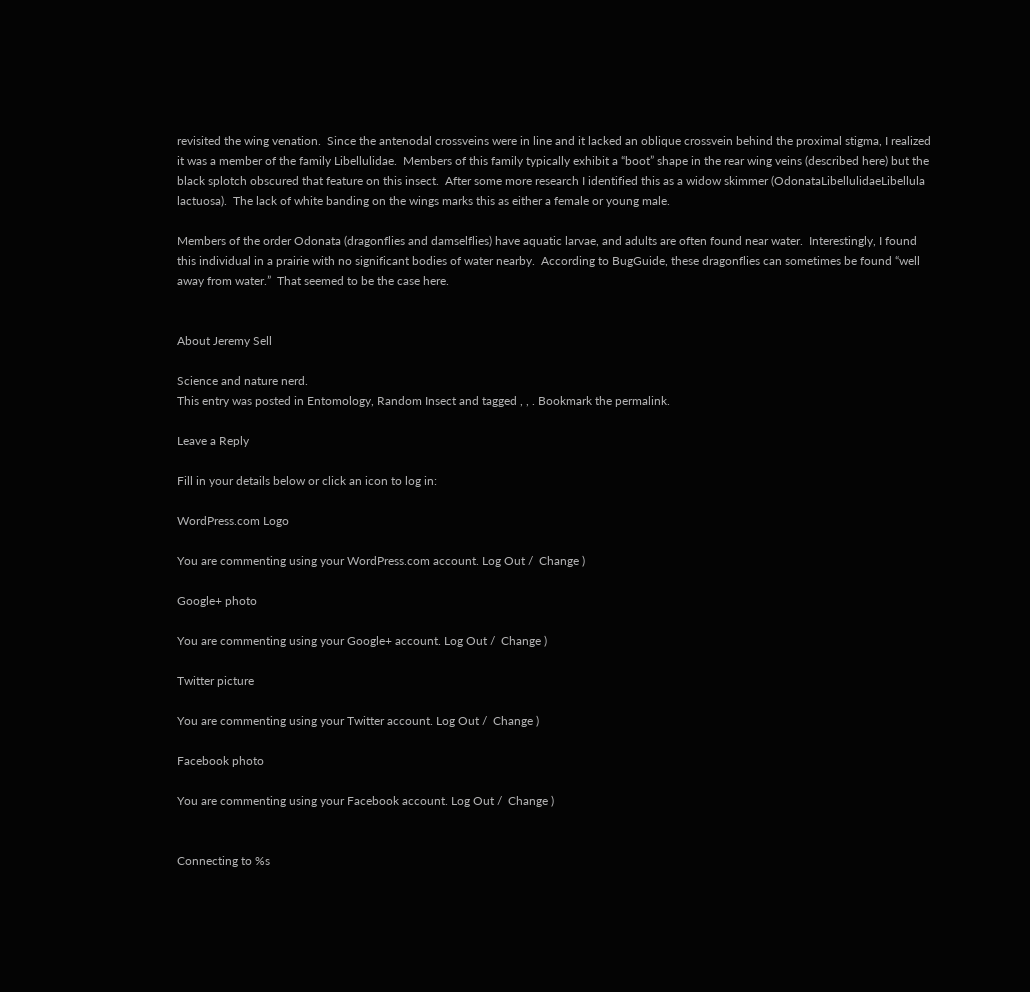revisited the wing venation.  Since the antenodal crossveins were in line and it lacked an oblique crossvein behind the proximal stigma, I realized it was a member of the family Libellulidae.  Members of this family typically exhibit a “boot” shape in the rear wing veins (described here) but the black splotch obscured that feature on this insect.  After some more research I identified this as a widow skimmer (OdonataLibellulidaeLibellula lactuosa).  The lack of white banding on the wings marks this as either a female or young male.

Members of the order Odonata (dragonflies and damselflies) have aquatic larvae, and adults are often found near water.  Interestingly, I found this individual in a prairie with no significant bodies of water nearby.  According to BugGuide, these dragonflies can sometimes be found “well away from water.”  That seemed to be the case here.


About Jeremy Sell

Science and nature nerd.
This entry was posted in Entomology, Random Insect and tagged , , . Bookmark the permalink.

Leave a Reply

Fill in your details below or click an icon to log in:

WordPress.com Logo

You are commenting using your WordPress.com account. Log Out /  Change )

Google+ photo

You are commenting using your Google+ account. Log Out /  Change )

Twitter picture

You are commenting using your Twitter account. Log Out /  Change )

Facebook photo

You are commenting using your Facebook account. Log Out /  Change )


Connecting to %s